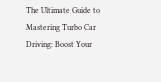The Ultimate Guide to Mastering Turbo Car Driving: Boost Your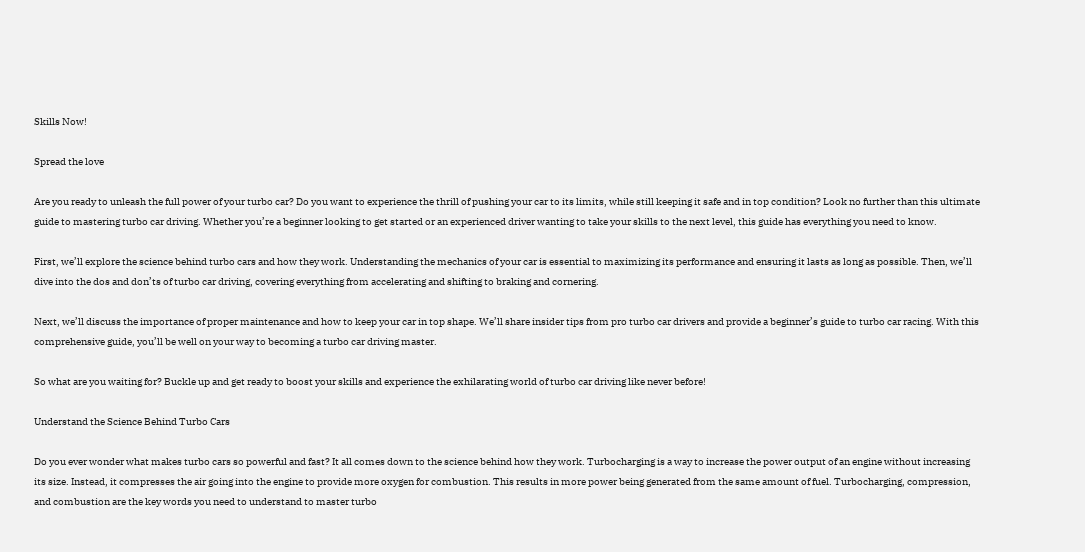Skills Now!

Spread the love

Are you ready to unleash the full power of your turbo car? Do you want to experience the thrill of pushing your car to its limits, while still keeping it safe and in top condition? Look no further than this ultimate guide to mastering turbo car driving. Whether you’re a beginner looking to get started or an experienced driver wanting to take your skills to the next level, this guide has everything you need to know.

First, we’ll explore the science behind turbo cars and how they work. Understanding the mechanics of your car is essential to maximizing its performance and ensuring it lasts as long as possible. Then, we’ll dive into the dos and don’ts of turbo car driving, covering everything from accelerating and shifting to braking and cornering.

Next, we’ll discuss the importance of proper maintenance and how to keep your car in top shape. We’ll share insider tips from pro turbo car drivers and provide a beginner’s guide to turbo car racing. With this comprehensive guide, you’ll be well on your way to becoming a turbo car driving master.

So what are you waiting for? Buckle up and get ready to boost your skills and experience the exhilarating world of turbo car driving like never before!

Understand the Science Behind Turbo Cars

Do you ever wonder what makes turbo cars so powerful and fast? It all comes down to the science behind how they work. Turbocharging is a way to increase the power output of an engine without increasing its size. Instead, it compresses the air going into the engine to provide more oxygen for combustion. This results in more power being generated from the same amount of fuel. Turbocharging, compression, and combustion are the key words you need to understand to master turbo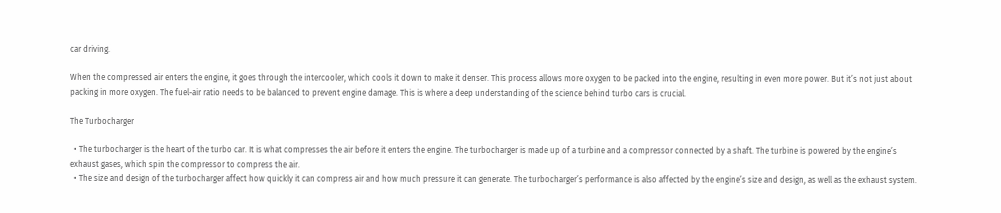car driving.

When the compressed air enters the engine, it goes through the intercooler, which cools it down to make it denser. This process allows more oxygen to be packed into the engine, resulting in even more power. But it’s not just about packing in more oxygen. The fuel-air ratio needs to be balanced to prevent engine damage. This is where a deep understanding of the science behind turbo cars is crucial.

The Turbocharger

  • The turbocharger is the heart of the turbo car. It is what compresses the air before it enters the engine. The turbocharger is made up of a turbine and a compressor connected by a shaft. The turbine is powered by the engine’s exhaust gases, which spin the compressor to compress the air.
  • The size and design of the turbocharger affect how quickly it can compress air and how much pressure it can generate. The turbocharger’s performance is also affected by the engine’s size and design, as well as the exhaust system.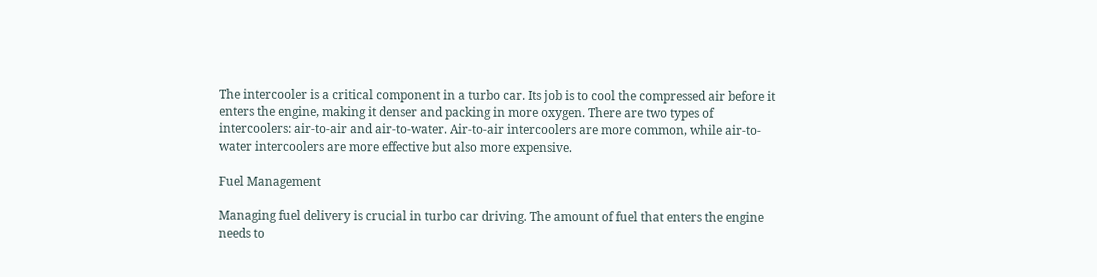The intercooler is a critical component in a turbo car. Its job is to cool the compressed air before it enters the engine, making it denser and packing in more oxygen. There are two types of intercoolers: air-to-air and air-to-water. Air-to-air intercoolers are more common, while air-to-water intercoolers are more effective but also more expensive.

Fuel Management

Managing fuel delivery is crucial in turbo car driving. The amount of fuel that enters the engine needs to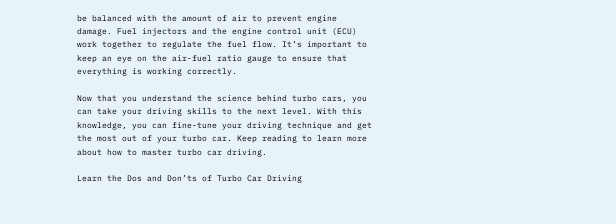be balanced with the amount of air to prevent engine damage. Fuel injectors and the engine control unit (ECU) work together to regulate the fuel flow. It’s important to keep an eye on the air-fuel ratio gauge to ensure that everything is working correctly.

Now that you understand the science behind turbo cars, you can take your driving skills to the next level. With this knowledge, you can fine-tune your driving technique and get the most out of your turbo car. Keep reading to learn more about how to master turbo car driving.

Learn the Dos and Don’ts of Turbo Car Driving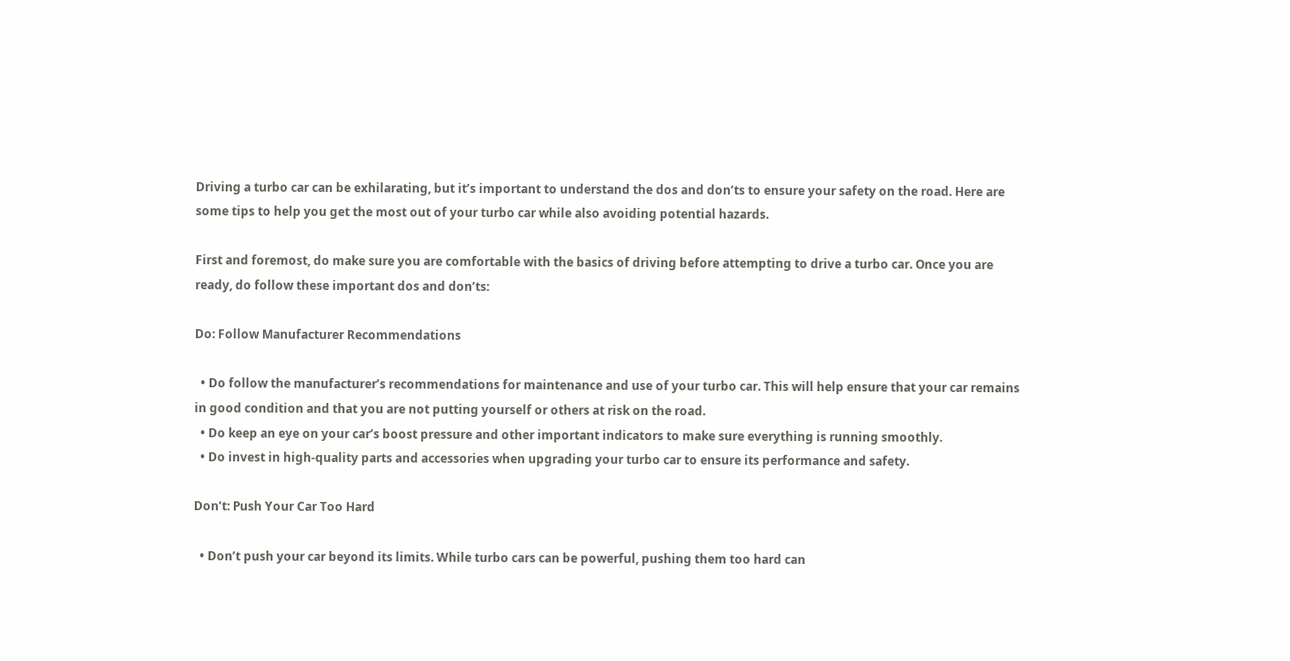Driving a turbo car can be exhilarating, but it’s important to understand the dos and don’ts to ensure your safety on the road. Here are some tips to help you get the most out of your turbo car while also avoiding potential hazards.

First and foremost, do make sure you are comfortable with the basics of driving before attempting to drive a turbo car. Once you are ready, do follow these important dos and don’ts:

Do: Follow Manufacturer Recommendations

  • Do follow the manufacturer’s recommendations for maintenance and use of your turbo car. This will help ensure that your car remains in good condition and that you are not putting yourself or others at risk on the road.
  • Do keep an eye on your car’s boost pressure and other important indicators to make sure everything is running smoothly.
  • Do invest in high-quality parts and accessories when upgrading your turbo car to ensure its performance and safety.

Don’t: Push Your Car Too Hard

  • Don’t push your car beyond its limits. While turbo cars can be powerful, pushing them too hard can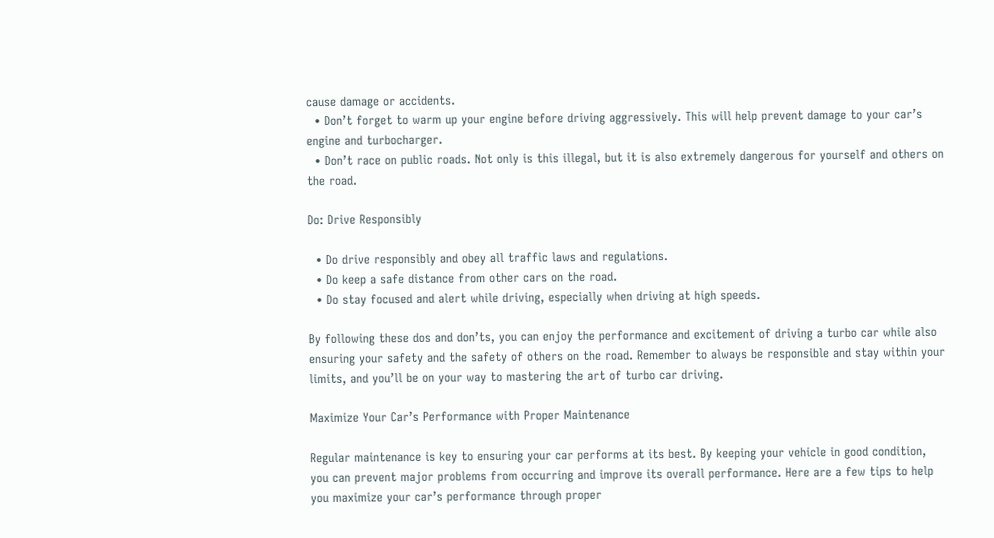cause damage or accidents.
  • Don’t forget to warm up your engine before driving aggressively. This will help prevent damage to your car’s engine and turbocharger.
  • Don’t race on public roads. Not only is this illegal, but it is also extremely dangerous for yourself and others on the road.

Do: Drive Responsibly

  • Do drive responsibly and obey all traffic laws and regulations.
  • Do keep a safe distance from other cars on the road.
  • Do stay focused and alert while driving, especially when driving at high speeds.

By following these dos and don’ts, you can enjoy the performance and excitement of driving a turbo car while also ensuring your safety and the safety of others on the road. Remember to always be responsible and stay within your limits, and you’ll be on your way to mastering the art of turbo car driving.

Maximize Your Car’s Performance with Proper Maintenance

Regular maintenance is key to ensuring your car performs at its best. By keeping your vehicle in good condition, you can prevent major problems from occurring and improve its overall performance. Here are a few tips to help you maximize your car’s performance through proper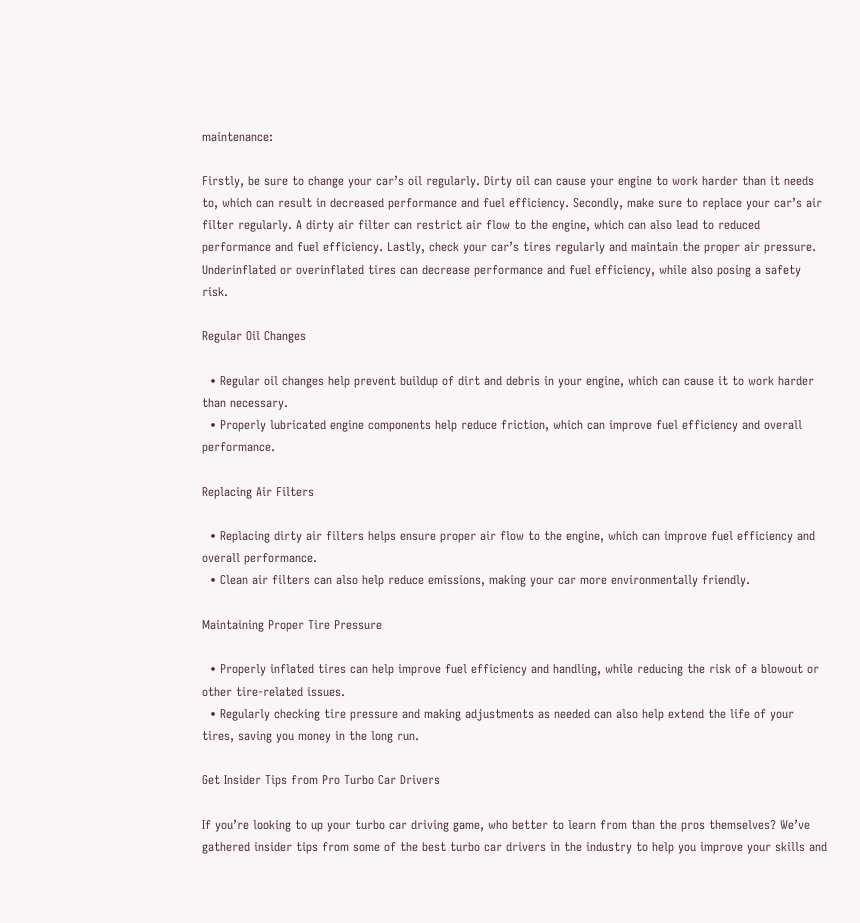maintenance:

Firstly, be sure to change your car’s oil regularly. Dirty oil can cause your engine to work harder than it needs to, which can result in decreased performance and fuel efficiency. Secondly, make sure to replace your car’s air filter regularly. A dirty air filter can restrict air flow to the engine, which can also lead to reduced performance and fuel efficiency. Lastly, check your car’s tires regularly and maintain the proper air pressure. Underinflated or overinflated tires can decrease performance and fuel efficiency, while also posing a safety risk.

Regular Oil Changes

  • Regular oil changes help prevent buildup of dirt and debris in your engine, which can cause it to work harder than necessary.
  • Properly lubricated engine components help reduce friction, which can improve fuel efficiency and overall performance.

Replacing Air Filters

  • Replacing dirty air filters helps ensure proper air flow to the engine, which can improve fuel efficiency and overall performance.
  • Clean air filters can also help reduce emissions, making your car more environmentally friendly.

Maintaining Proper Tire Pressure

  • Properly inflated tires can help improve fuel efficiency and handling, while reducing the risk of a blowout or other tire-related issues.
  • Regularly checking tire pressure and making adjustments as needed can also help extend the life of your tires, saving you money in the long run.

Get Insider Tips from Pro Turbo Car Drivers

If you’re looking to up your turbo car driving game, who better to learn from than the pros themselves? We’ve gathered insider tips from some of the best turbo car drivers in the industry to help you improve your skills and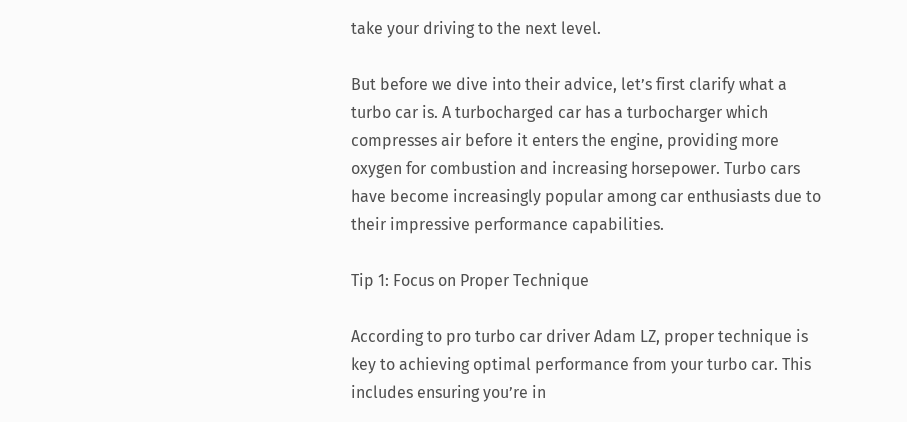take your driving to the next level.

But before we dive into their advice, let’s first clarify what a turbo car is. A turbocharged car has a turbocharger which compresses air before it enters the engine, providing more oxygen for combustion and increasing horsepower. Turbo cars have become increasingly popular among car enthusiasts due to their impressive performance capabilities.

Tip 1: Focus on Proper Technique

According to pro turbo car driver Adam LZ, proper technique is key to achieving optimal performance from your turbo car. This includes ensuring you’re in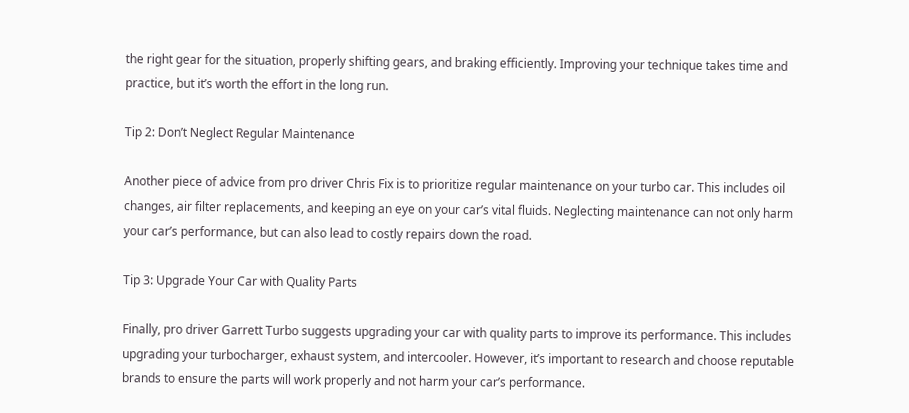the right gear for the situation, properly shifting gears, and braking efficiently. Improving your technique takes time and practice, but it’s worth the effort in the long run.

Tip 2: Don’t Neglect Regular Maintenance

Another piece of advice from pro driver Chris Fix is to prioritize regular maintenance on your turbo car. This includes oil changes, air filter replacements, and keeping an eye on your car’s vital fluids. Neglecting maintenance can not only harm your car’s performance, but can also lead to costly repairs down the road.

Tip 3: Upgrade Your Car with Quality Parts

Finally, pro driver Garrett Turbo suggests upgrading your car with quality parts to improve its performance. This includes upgrading your turbocharger, exhaust system, and intercooler. However, it’s important to research and choose reputable brands to ensure the parts will work properly and not harm your car’s performance.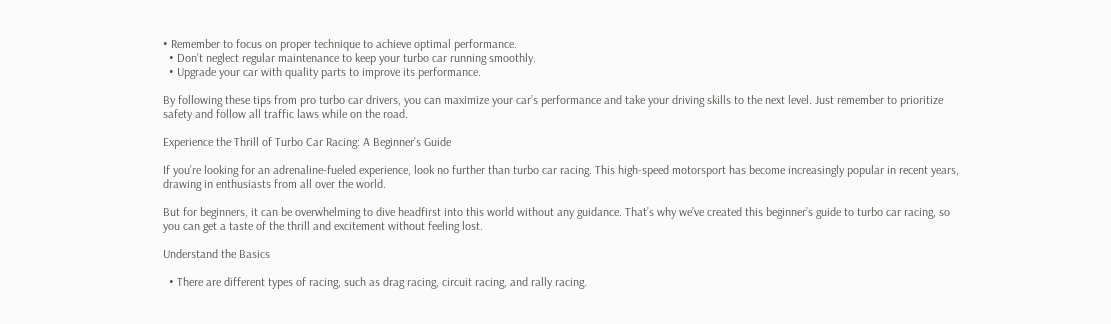• Remember to focus on proper technique to achieve optimal performance.
  • Don’t neglect regular maintenance to keep your turbo car running smoothly.
  • Upgrade your car with quality parts to improve its performance.

By following these tips from pro turbo car drivers, you can maximize your car’s performance and take your driving skills to the next level. Just remember to prioritize safety and follow all traffic laws while on the road.

Experience the Thrill of Turbo Car Racing: A Beginner’s Guide

If you’re looking for an adrenaline-fueled experience, look no further than turbo car racing. This high-speed motorsport has become increasingly popular in recent years, drawing in enthusiasts from all over the world.

But for beginners, it can be overwhelming to dive headfirst into this world without any guidance. That’s why we’ve created this beginner’s guide to turbo car racing, so you can get a taste of the thrill and excitement without feeling lost.

Understand the Basics

  • There are different types of racing, such as drag racing, circuit racing, and rally racing.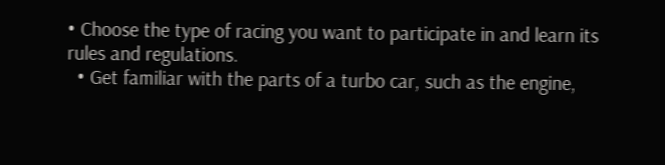• Choose the type of racing you want to participate in and learn its rules and regulations.
  • Get familiar with the parts of a turbo car, such as the engine,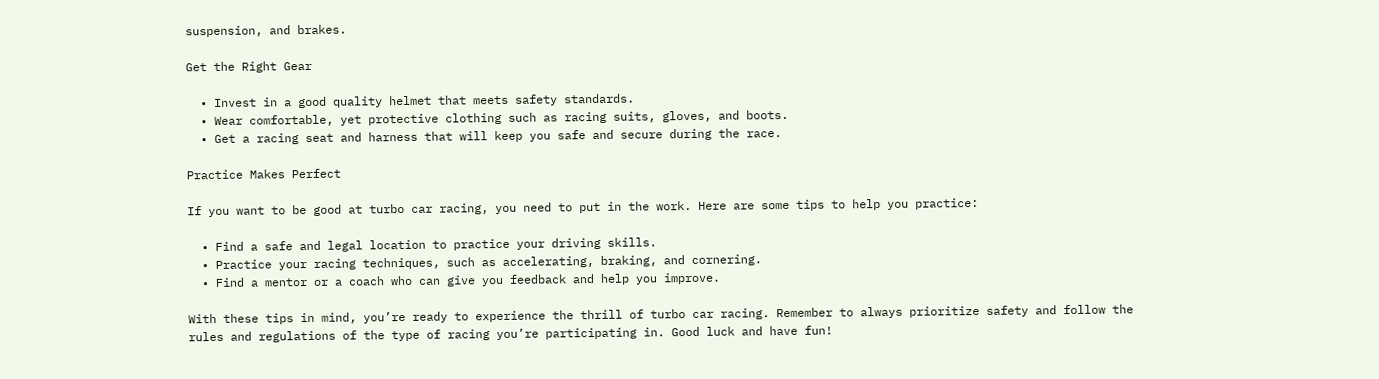suspension, and brakes.

Get the Right Gear

  • Invest in a good quality helmet that meets safety standards.
  • Wear comfortable, yet protective clothing such as racing suits, gloves, and boots.
  • Get a racing seat and harness that will keep you safe and secure during the race.

Practice Makes Perfect

If you want to be good at turbo car racing, you need to put in the work. Here are some tips to help you practice:

  • Find a safe and legal location to practice your driving skills.
  • Practice your racing techniques, such as accelerating, braking, and cornering.
  • Find a mentor or a coach who can give you feedback and help you improve.

With these tips in mind, you’re ready to experience the thrill of turbo car racing. Remember to always prioritize safety and follow the rules and regulations of the type of racing you’re participating in. Good luck and have fun!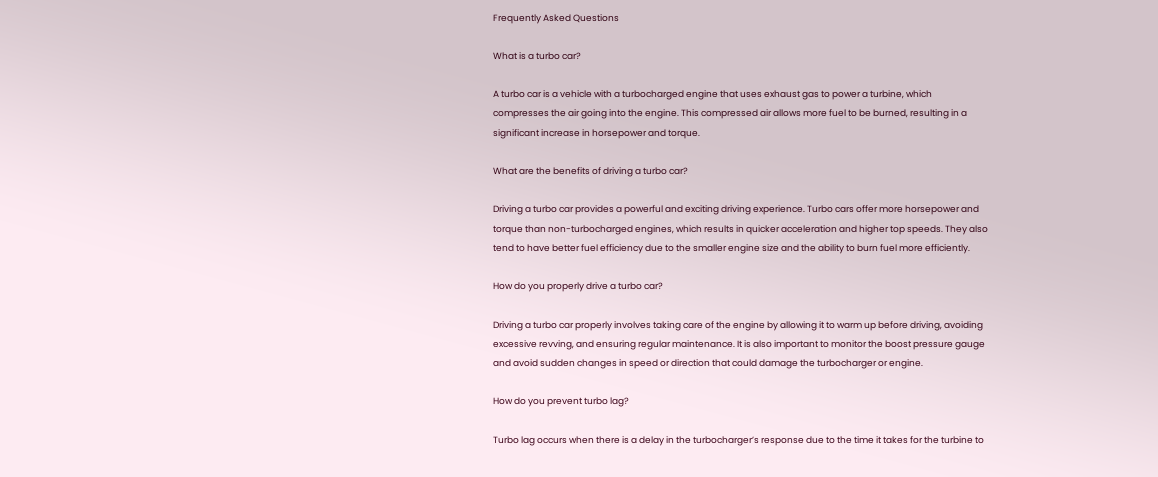Frequently Asked Questions

What is a turbo car?

A turbo car is a vehicle with a turbocharged engine that uses exhaust gas to power a turbine, which compresses the air going into the engine. This compressed air allows more fuel to be burned, resulting in a significant increase in horsepower and torque.

What are the benefits of driving a turbo car?

Driving a turbo car provides a powerful and exciting driving experience. Turbo cars offer more horsepower and torque than non-turbocharged engines, which results in quicker acceleration and higher top speeds. They also tend to have better fuel efficiency due to the smaller engine size and the ability to burn fuel more efficiently.

How do you properly drive a turbo car?

Driving a turbo car properly involves taking care of the engine by allowing it to warm up before driving, avoiding excessive revving, and ensuring regular maintenance. It is also important to monitor the boost pressure gauge and avoid sudden changes in speed or direction that could damage the turbocharger or engine.

How do you prevent turbo lag?

Turbo lag occurs when there is a delay in the turbocharger’s response due to the time it takes for the turbine to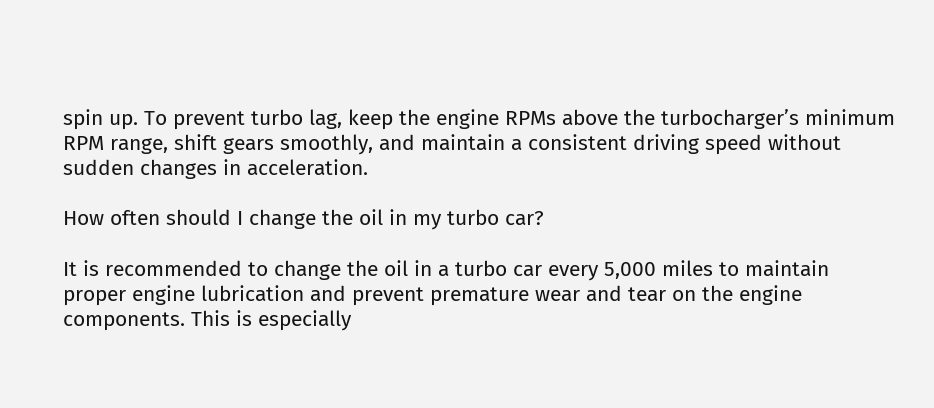spin up. To prevent turbo lag, keep the engine RPMs above the turbocharger’s minimum RPM range, shift gears smoothly, and maintain a consistent driving speed without sudden changes in acceleration.

How often should I change the oil in my turbo car?

It is recommended to change the oil in a turbo car every 5,000 miles to maintain proper engine lubrication and prevent premature wear and tear on the engine components. This is especially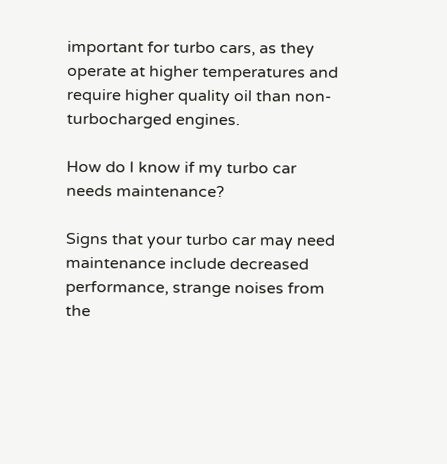important for turbo cars, as they operate at higher temperatures and require higher quality oil than non-turbocharged engines.

How do I know if my turbo car needs maintenance?

Signs that your turbo car may need maintenance include decreased performance, strange noises from the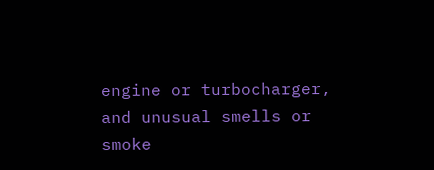engine or turbocharger, and unusual smells or smoke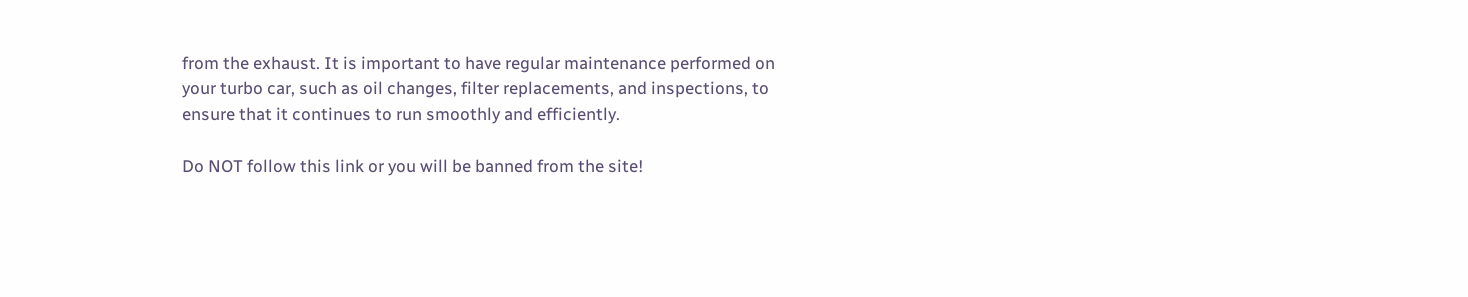from the exhaust. It is important to have regular maintenance performed on your turbo car, such as oil changes, filter replacements, and inspections, to ensure that it continues to run smoothly and efficiently.

Do NOT follow this link or you will be banned from the site!